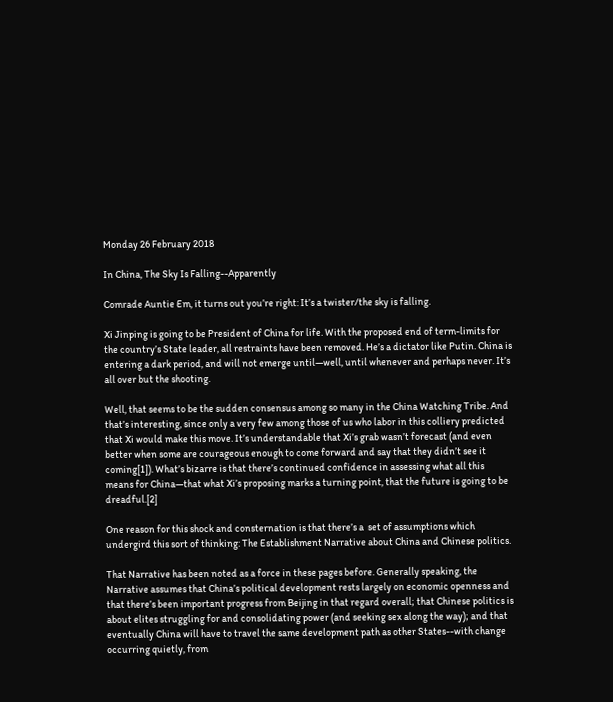Monday 26 February 2018

In China, The Sky Is Falling--Apparently

Comrade Auntie Em, it turns out you’re right: It’s a twister/the sky is falling.

Xi Jinping is going to be President of China for life. With the proposed end of term-limits for the country’s State leader, all restraints have been removed. He’s a dictator like Putin. China is entering a dark period, and will not emerge until—well, until whenever and perhaps never. It’s all over but the shooting.

Well, that seems to be the sudden consensus among so many in the China Watching Tribe. And that’s interesting, since only a very few among those of us who labor in this colliery predicted that Xi would make this move. It’s understandable that Xi’s grab wasn’t forecast (and even better when some are courageous enough to come forward and say that they didn’t see it coming[1]). What’s bizarre is that there’s continued confidence in assessing what all this means for China—that what Xi’s proposing marks a turning point, that the future is going to be dreadful.[2]

One reason for this shock and consternation is that there’s a  set of assumptions which undergird this sort of thinking: The Establishment Narrative about China and Chinese politics.

That Narrative has been noted as a force in these pages before. Generally speaking, the Narrative assumes that China’s political development rests largely on economic openness and that there’s been important progress from Beijing in that regard overall; that Chinese politics is about elites struggling for and consolidating power (and seeking sex along the way); and that eventually China will have to travel the same development path as other States--with change occurring quietly, from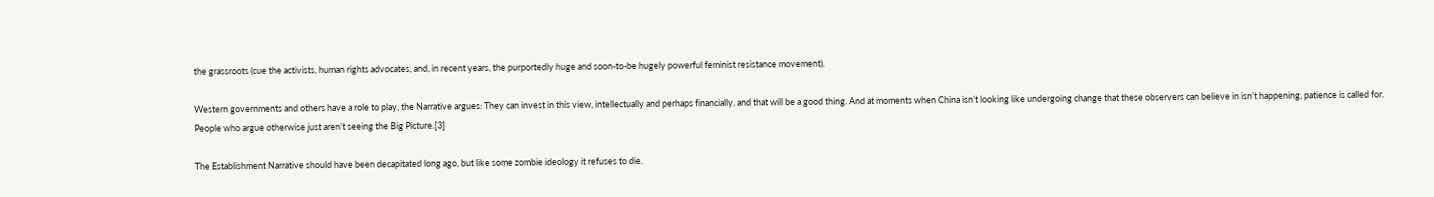the grassroots (cue the activists, human rights advocates, and, in recent years, the purportedly huge and soon-to-be hugely powerful feminist resistance movement).

Western governments and others have a role to play, the Narrative argues: They can invest in this view, intellectually and perhaps financially, and that will be a good thing. And at moments when China isn’t looking like undergoing change that these observers can believe in isn’t happening, patience is called for. People who argue otherwise just aren’t seeing the Big Picture.[3]

The Establishment Narrative should have been decapitated long ago, but like some zombie ideology it refuses to die.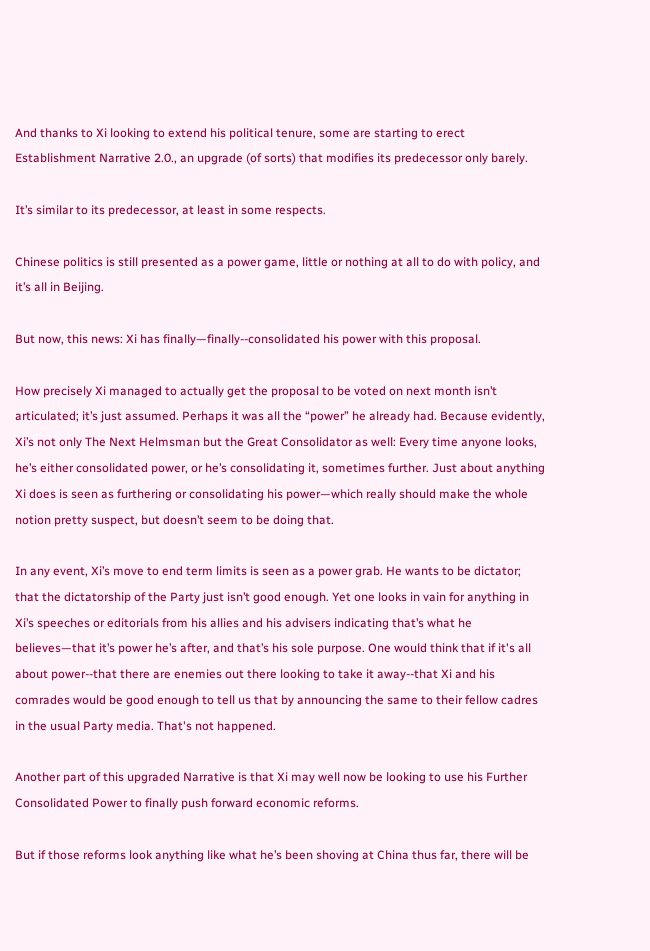And thanks to Xi looking to extend his political tenure, some are starting to erect Establishment Narrative 2.0., an upgrade (of sorts) that modifies its predecessor only barely.

It’s similar to its predecessor, at least in some respects.

Chinese politics is still presented as a power game, little or nothing at all to do with policy, and it’s all in Beijing.

But now, this news: Xi has finally—finally--consolidated his power with this proposal.

How precisely Xi managed to actually get the proposal to be voted on next month isn’t articulated; it’s just assumed. Perhaps it was all the “power” he already had. Because evidently, Xi’s not only The Next Helmsman but the Great Consolidator as well: Every time anyone looks, he’s either consolidated power, or he’s consolidating it, sometimes further. Just about anything Xi does is seen as furthering or consolidating his power—which really should make the whole notion pretty suspect, but doesn’t seem to be doing that.

In any event, Xi’s move to end term limits is seen as a power grab. He wants to be dictator; that the dictatorship of the Party just isn’t good enough. Yet one looks in vain for anything in Xi’s speeches or editorials from his allies and his advisers indicating that’s what he believes—that it’s power he’s after, and that’s his sole purpose. One would think that if it's all about power--that there are enemies out there looking to take it away--that Xi and his comrades would be good enough to tell us that by announcing the same to their fellow cadres in the usual Party media. That's not happened.

Another part of this upgraded Narrative is that Xi may well now be looking to use his Further Consolidated Power to finally push forward economic reforms.

But if those reforms look anything like what he’s been shoving at China thus far, there will be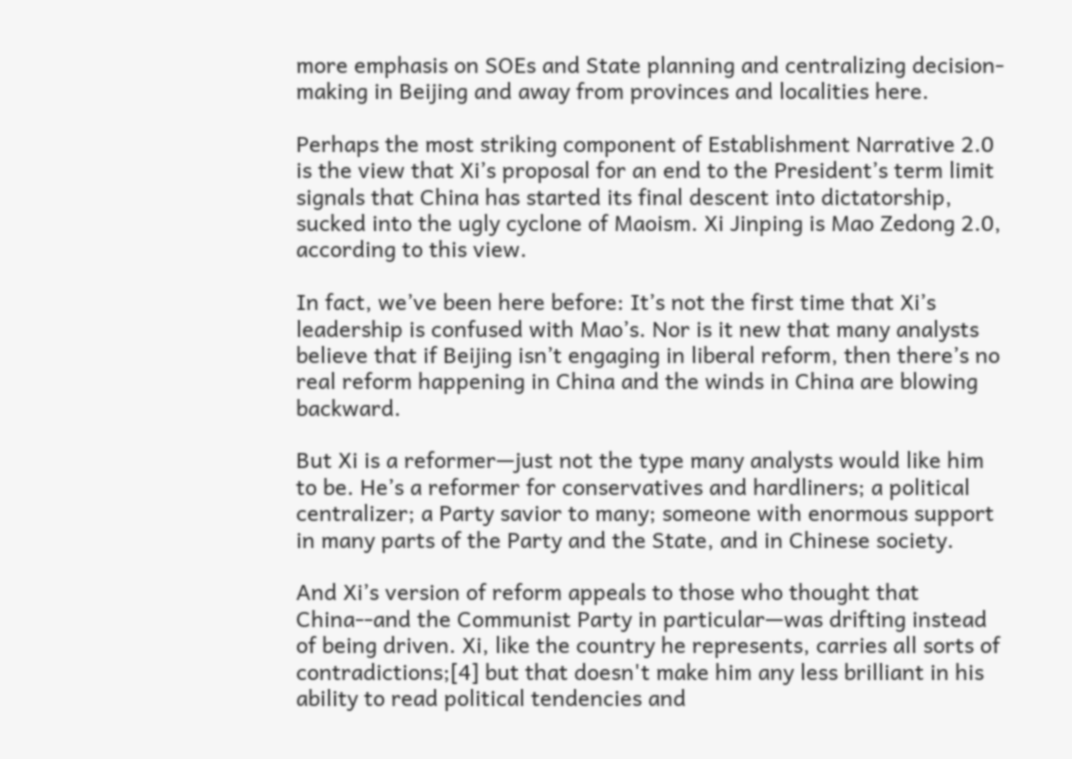more emphasis on SOEs and State planning and centralizing decision-making in Beijing and away from provinces and localities here.

Perhaps the most striking component of Establishment Narrative 2.0 is the view that Xi’s proposal for an end to the President’s term limit signals that China has started its final descent into dictatorship, sucked into the ugly cyclone of Maoism. Xi Jinping is Mao Zedong 2.0, according to this view.

In fact, we’ve been here before: It’s not the first time that Xi’s leadership is confused with Mao’s. Nor is it new that many analysts believe that if Beijing isn’t engaging in liberal reform, then there’s no real reform happening in China and the winds in China are blowing backward.

But Xi is a reformer—just not the type many analysts would like him to be. He’s a reformer for conservatives and hardliners; a political centralizer; a Party savior to many; someone with enormous support in many parts of the Party and the State, and in Chinese society.

And Xi’s version of reform appeals to those who thought that China--and the Communist Party in particular—was drifting instead of being driven. Xi, like the country he represents, carries all sorts of contradictions;[4] but that doesn't make him any less brilliant in his ability to read political tendencies and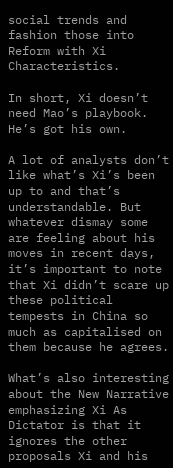social trends and fashion those into Reform with Xi Characteristics.

In short, Xi doesn’t need Mao’s playbook. He’s got his own.

A lot of analysts don’t like what’s Xi’s been up to and that’s understandable. But whatever dismay some are feeling about his moves in recent days, it’s important to note that Xi didn’t scare up these political tempests in China so much as capitalised on them because he agrees.

What’s also interesting about the New Narrative emphasizing Xi As Dictator is that it ignores the other proposals Xi and his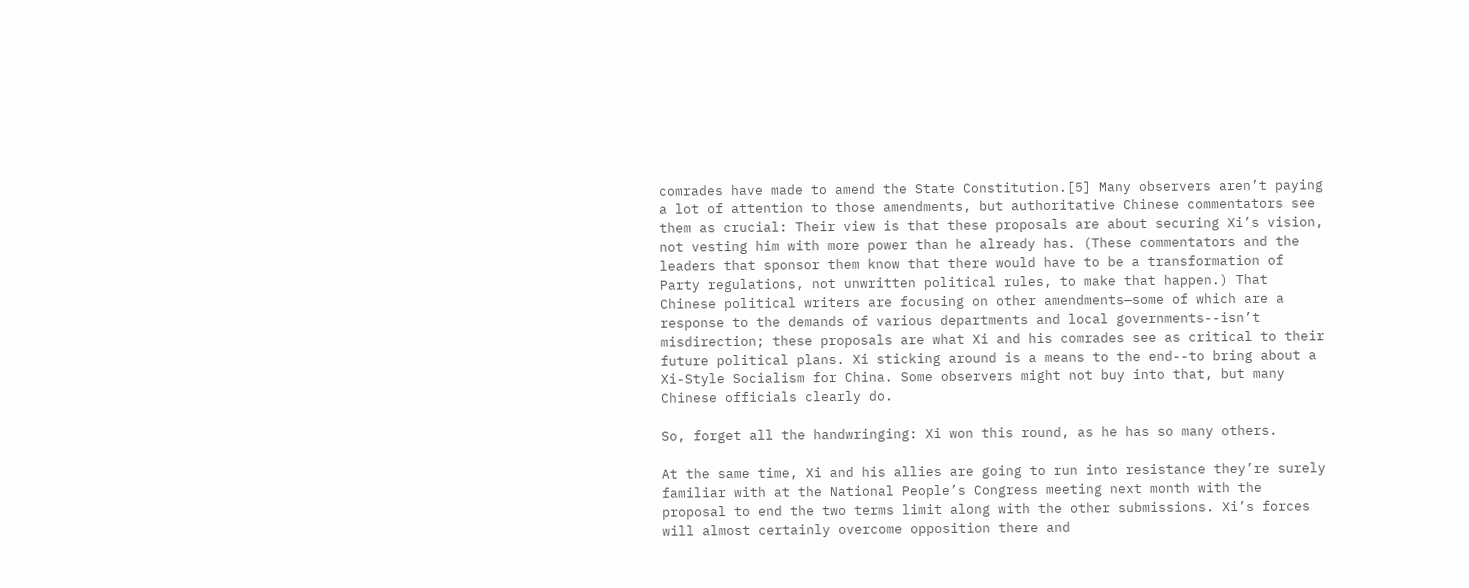comrades have made to amend the State Constitution.[5] Many observers aren’t paying a lot of attention to those amendments, but authoritative Chinese commentators see them as crucial: Their view is that these proposals are about securing Xi’s vision, not vesting him with more power than he already has. (These commentators and the leaders that sponsor them know that there would have to be a transformation of Party regulations, not unwritten political rules, to make that happen.) That Chinese political writers are focusing on other amendments—some of which are a response to the demands of various departments and local governments--isn’t misdirection; these proposals are what Xi and his comrades see as critical to their future political plans. Xi sticking around is a means to the end--to bring about a Xi-Style Socialism for China. Some observers might not buy into that, but many Chinese officials clearly do.

So, forget all the handwringing: Xi won this round, as he has so many others.

At the same time, Xi and his allies are going to run into resistance they’re surely familiar with at the National People’s Congress meeting next month with the proposal to end the two terms limit along with the other submissions. Xi’s forces will almost certainly overcome opposition there and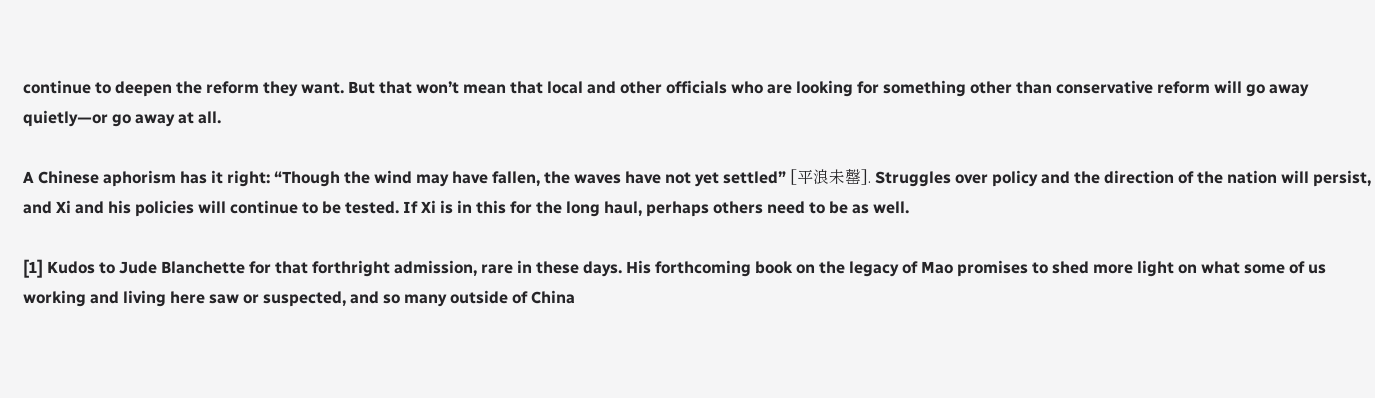continue to deepen the reform they want. But that won’t mean that local and other officials who are looking for something other than conservative reform will go away quietly—or go away at all.

A Chinese aphorism has it right: “Though the wind may have fallen, the waves have not yet settled” [平浪未罄]. Struggles over policy and the direction of the nation will persist, and Xi and his policies will continue to be tested. If Xi is in this for the long haul, perhaps others need to be as well.

[1] Kudos to Jude Blanchette for that forthright admission, rare in these days. His forthcoming book on the legacy of Mao promises to shed more light on what some of us working and living here saw or suspected, and so many outside of China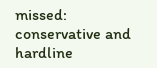missed: conservative and hardline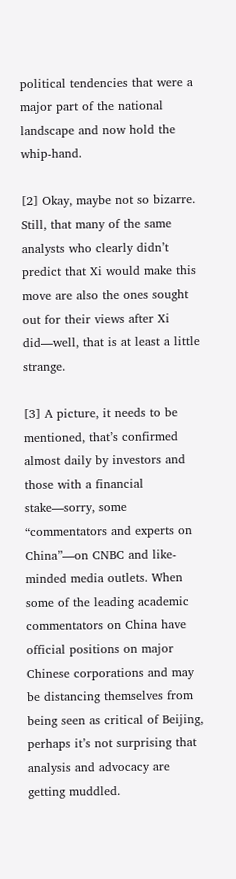political tendencies that were a major part of the national landscape and now hold the whip-hand.

[2] Okay, maybe not so bizarre. Still, that many of the same analysts who clearly didn’t predict that Xi would make this move are also the ones sought out for their views after Xi did—well, that is at least a little strange.

[3] A picture, it needs to be mentioned, that’s confirmed almost daily by investors and those with a financial stake—sorry, some “commentators and experts on China”—on CNBC and like-minded media outlets. When some of the leading academic commentators on China have official positions on major Chinese corporations and may be distancing themselves from being seen as critical of Beijing, perhaps it’s not surprising that analysis and advocacy are getting muddled.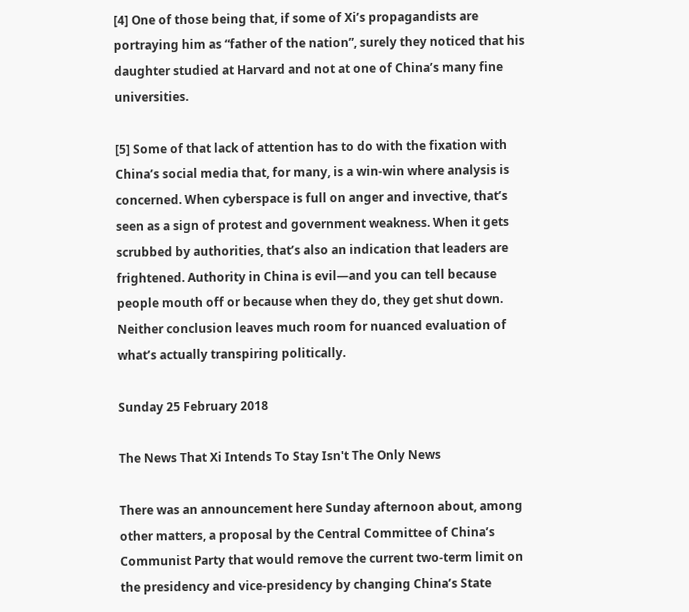[4] One of those being that, if some of Xi’s propagandists are portraying him as “father of the nation”, surely they noticed that his daughter studied at Harvard and not at one of China’s many fine universities.

[5] Some of that lack of attention has to do with the fixation with China’s social media that, for many, is a win-win where analysis is concerned. When cyberspace is full on anger and invective, that’s seen as a sign of protest and government weakness. When it gets scrubbed by authorities, that’s also an indication that leaders are frightened. Authority in China is evil—and you can tell because people mouth off or because when they do, they get shut down. Neither conclusion leaves much room for nuanced evaluation of what’s actually transpiring politically.

Sunday 25 February 2018

The News That Xi Intends To Stay Isn't The Only News

There was an announcement here Sunday afternoon about, among other matters, a proposal by the Central Committee of China’s Communist Party that would remove the current two-term limit on the presidency and vice-presidency by changing China’s State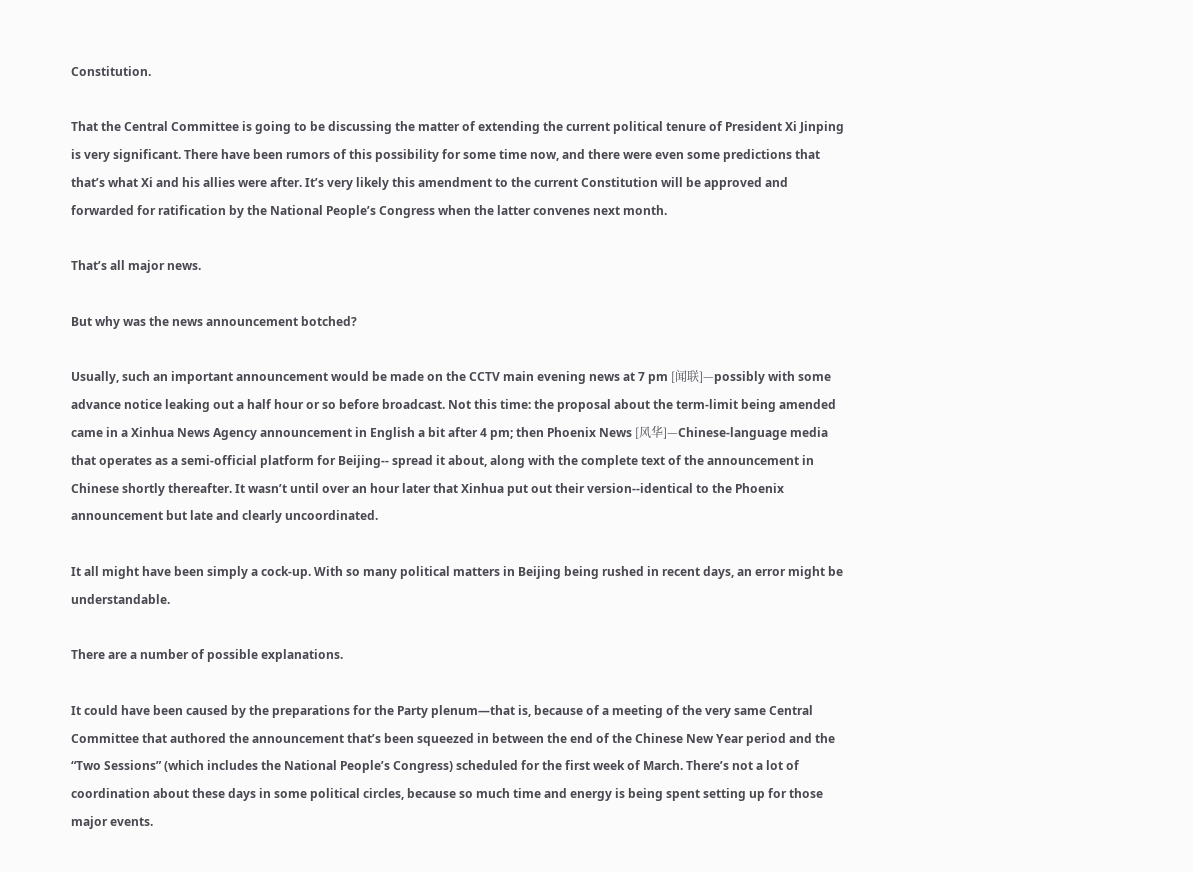Constitution.

That the Central Committee is going to be discussing the matter of extending the current political tenure of President Xi Jinping is very significant. There have been rumors of this possibility for some time now, and there were even some predictions that that’s what Xi and his allies were after. It’s very likely this amendment to the current Constitution will be approved and forwarded for ratification by the National People’s Congress when the latter convenes next month.

That’s all major news.

But why was the news announcement botched?

Usually, such an important announcement would be made on the CCTV main evening news at 7 pm [闻联]—possibly with some advance notice leaking out a half hour or so before broadcast. Not this time: the proposal about the term-limit being amended came in a Xinhua News Agency announcement in English a bit after 4 pm; then Phoenix News [风华]—Chinese-language media that operates as a semi-official platform for Beijing-- spread it about, along with the complete text of the announcement in Chinese shortly thereafter. It wasn’t until over an hour later that Xinhua put out their version--identical to the Phoenix announcement but late and clearly uncoordinated.

It all might have been simply a cock-up. With so many political matters in Beijing being rushed in recent days, an error might be understandable.

There are a number of possible explanations.

It could have been caused by the preparations for the Party plenum—that is, because of a meeting of the very same Central Committee that authored the announcement that’s been squeezed in between the end of the Chinese New Year period and the “Two Sessions” (which includes the National People’s Congress) scheduled for the first week of March. There’s not a lot of coordination about these days in some political circles, because so much time and energy is being spent setting up for those major events.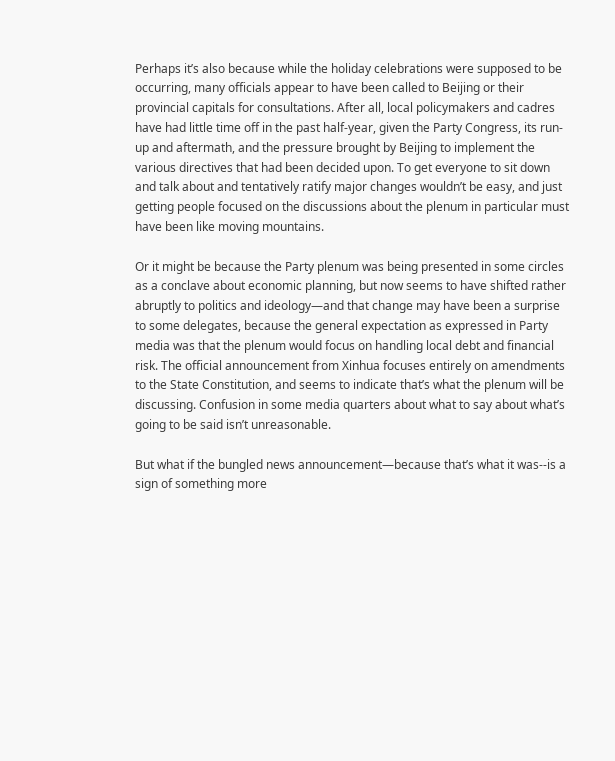Perhaps it’s also because while the holiday celebrations were supposed to be occurring, many officials appear to have been called to Beijing or their provincial capitals for consultations. After all, local policymakers and cadres have had little time off in the past half-year, given the Party Congress, its run-up and aftermath, and the pressure brought by Beijing to implement the various directives that had been decided upon. To get everyone to sit down and talk about and tentatively ratify major changes wouldn’t be easy, and just getting people focused on the discussions about the plenum in particular must have been like moving mountains.

Or it might be because the Party plenum was being presented in some circles as a conclave about economic planning, but now seems to have shifted rather abruptly to politics and ideology—and that change may have been a surprise to some delegates, because the general expectation as expressed in Party media was that the plenum would focus on handling local debt and financial risk. The official announcement from Xinhua focuses entirely on amendments to the State Constitution, and seems to indicate that’s what the plenum will be discussing. Confusion in some media quarters about what to say about what’s going to be said isn’t unreasonable.

But what if the bungled news announcement—because that’s what it was--is a sign of something more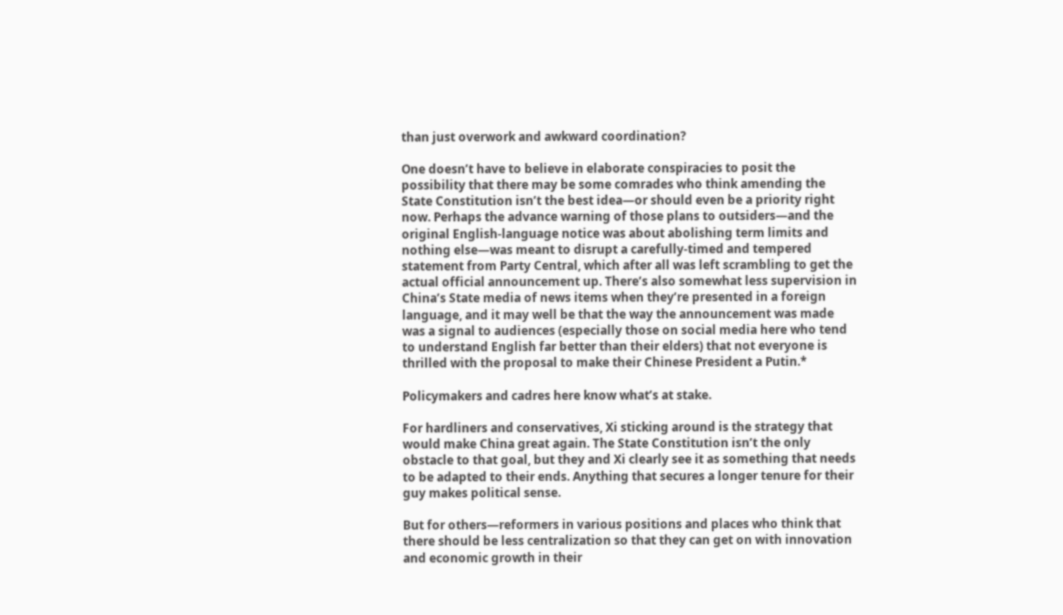than just overwork and awkward coordination?

One doesn’t have to believe in elaborate conspiracies to posit the possibility that there may be some comrades who think amending the State Constitution isn’t the best idea—or should even be a priority right now. Perhaps the advance warning of those plans to outsiders—and the original English-language notice was about abolishing term limits and nothing else—was meant to disrupt a carefully-timed and tempered statement from Party Central, which after all was left scrambling to get the actual official announcement up. There’s also somewhat less supervision in China’s State media of news items when they’re presented in a foreign language, and it may well be that the way the announcement was made was a signal to audiences (especially those on social media here who tend to understand English far better than their elders) that not everyone is thrilled with the proposal to make their Chinese President a Putin.*

Policymakers and cadres here know what’s at stake.

For hardliners and conservatives, Xi sticking around is the strategy that would make China great again. The State Constitution isn’t the only obstacle to that goal, but they and Xi clearly see it as something that needs to be adapted to their ends. Anything that secures a longer tenure for their guy makes political sense.

But for others—reformers in various positions and places who think that there should be less centralization so that they can get on with innovation and economic growth in their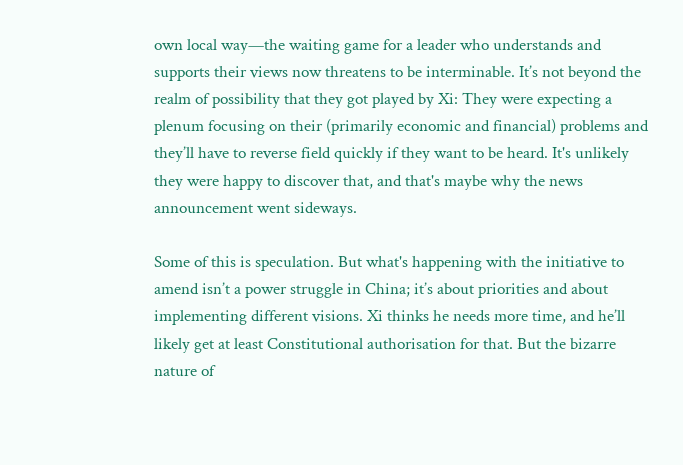own local way—the waiting game for a leader who understands and supports their views now threatens to be interminable. It’s not beyond the realm of possibility that they got played by Xi: They were expecting a plenum focusing on their (primarily economic and financial) problems and they’ll have to reverse field quickly if they want to be heard. It's unlikely they were happy to discover that, and that's maybe why the news announcement went sideways.

Some of this is speculation. But what's happening with the initiative to amend isn’t a power struggle in China; it’s about priorities and about implementing different visions. Xi thinks he needs more time, and he’ll likely get at least Constitutional authorisation for that. But the bizarre nature of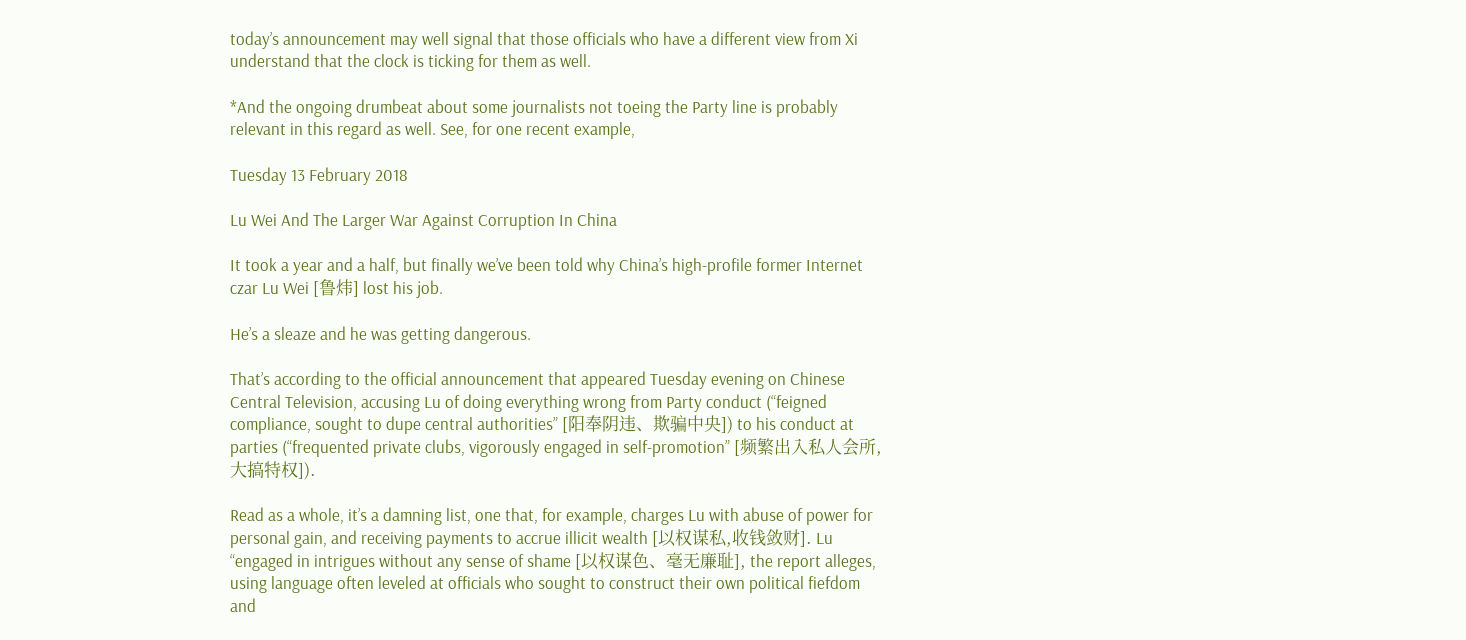today’s announcement may well signal that those officials who have a different view from Xi understand that the clock is ticking for them as well.

*And the ongoing drumbeat about some journalists not toeing the Party line is probably relevant in this regard as well. See, for one recent example,

Tuesday 13 February 2018

Lu Wei And The Larger War Against Corruption In China

It took a year and a half, but finally we’ve been told why China’s high-profile former Internet czar Lu Wei [鲁炜] lost his job.

He’s a sleaze and he was getting dangerous.

That’s according to the official announcement that appeared Tuesday evening on Chinese Central Television, accusing Lu of doing everything wrong from Party conduct (“feigned compliance, sought to dupe central authorities” [阳奉阴违、欺骗中央]) to his conduct at parties (“frequented private clubs, vigorously engaged in self-promotion” [频繁出入私人会所,大搞特权]).

Read as a whole, it’s a damning list, one that, for example, charges Lu with abuse of power for personal gain, and receiving payments to accrue illicit wealth [以权谋私,收钱敛财]. Lu “engaged in intrigues without any sense of shame [以权谋色、毫无廉耻], the report alleges, using language often leveled at officials who sought to construct their own political fiefdom and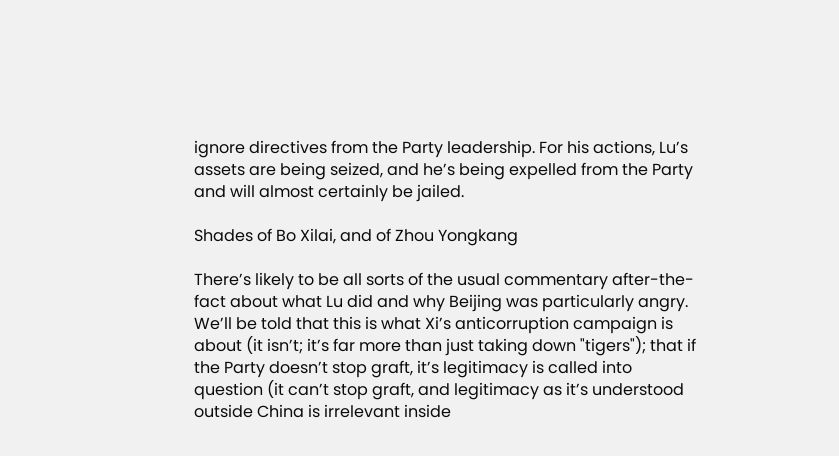ignore directives from the Party leadership. For his actions, Lu’s assets are being seized, and he’s being expelled from the Party and will almost certainly be jailed.

Shades of Bo Xilai, and of Zhou Yongkang

There’s likely to be all sorts of the usual commentary after-the-fact about what Lu did and why Beijing was particularly angry. We’ll be told that this is what Xi’s anticorruption campaign is about (it isn’t; it’s far more than just taking down "tigers"); that if the Party doesn’t stop graft, it’s legitimacy is called into question (it can’t stop graft, and legitimacy as it’s understood outside China is irrelevant inside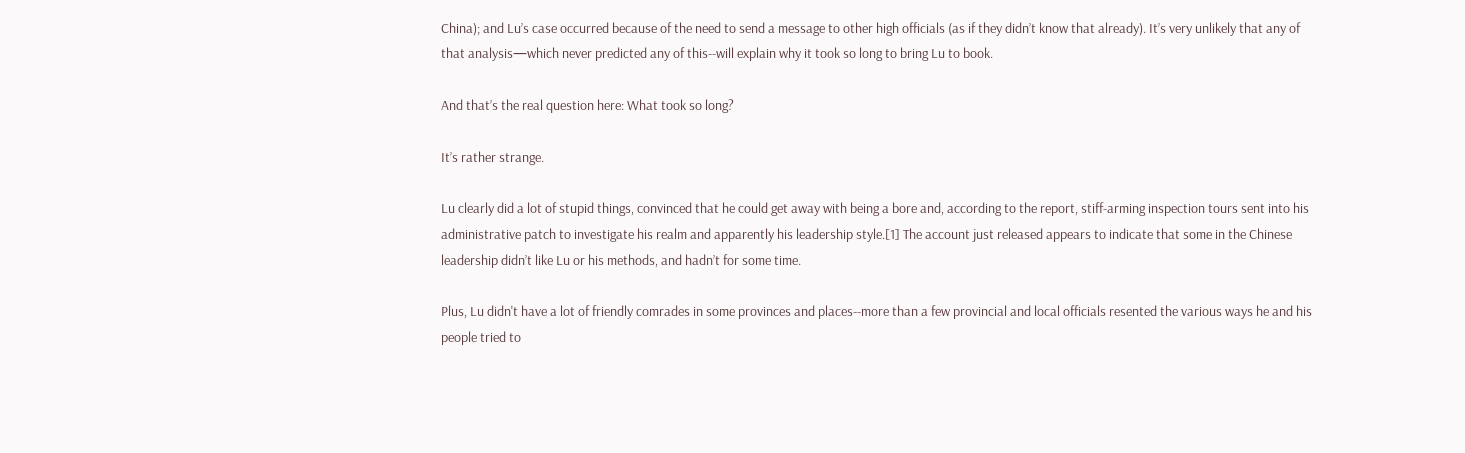China); and Lu’s case occurred because of the need to send a message to other high officials (as if they didn’t know that already). It’s very unlikely that any of that analysis—which never predicted any of this--will explain why it took so long to bring Lu to book.

And that’s the real question here: What took so long?

It’s rather strange.

Lu clearly did a lot of stupid things, convinced that he could get away with being a bore and, according to the report, stiff-arming inspection tours sent into his administrative patch to investigate his realm and apparently his leadership style.[1] The account just released appears to indicate that some in the Chinese leadership didn’t like Lu or his methods, and hadn’t for some time.

Plus, Lu didn't have a lot of friendly comrades in some provinces and places--more than a few provincial and local officials resented the various ways he and his people tried to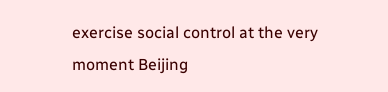exercise social control at the very moment Beijing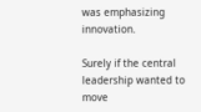was emphasizing innovation.

Surely if the central leadership wanted to move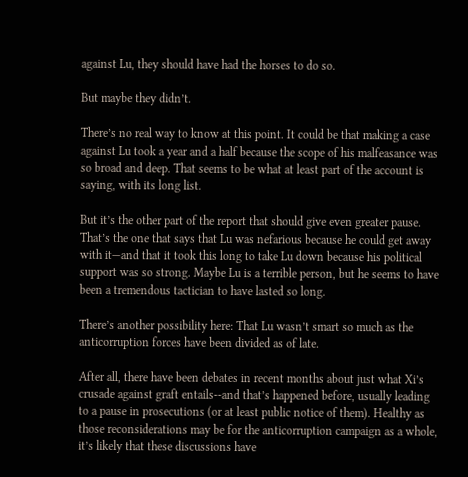against Lu, they should have had the horses to do so.

But maybe they didn’t.

There’s no real way to know at this point. It could be that making a case against Lu took a year and a half because the scope of his malfeasance was so broad and deep. That seems to be what at least part of the account is saying, with its long list.

But it’s the other part of the report that should give even greater pause. That’s the one that says that Lu was nefarious because he could get away with it—and that it took this long to take Lu down because his political support was so strong. Maybe Lu is a terrible person, but he seems to have been a tremendous tactician to have lasted so long.

There’s another possibility here: That Lu wasn’t smart so much as the anticorruption forces have been divided as of late.

After all, there have been debates in recent months about just what Xi’s crusade against graft entails--and that’s happened before, usually leading to a pause in prosecutions (or at least public notice of them). Healthy as those reconsiderations may be for the anticorruption campaign as a whole, it’s likely that these discussions have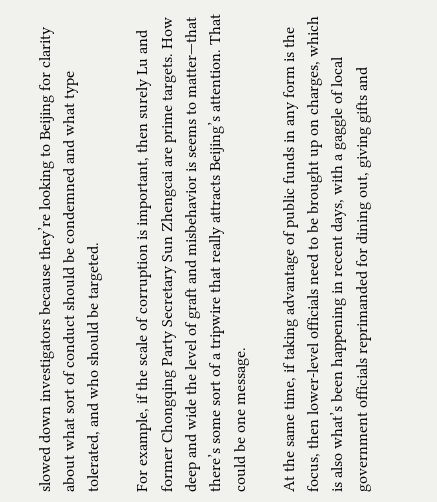slowed down investigators because they’re looking to Beijing for clarity about what sort of conduct should be condemned and what type tolerated, and who should be targeted.

For example, if the scale of corruption is important, then surely Lu and former Chongqing Party Secretary Sun Zhengcai are prime targets. How deep and wide the level of graft and misbehavior is seems to matter—that there’s some sort of a tripwire that really attracts Beijing’s attention. That could be one message.

At the same time, if taking advantage of public funds in any form is the focus, then lower-level officials need to be brought up on charges, which is also what’s been happening in recent days, with a gaggle of local government officials reprimanded for dining out, giving gifts and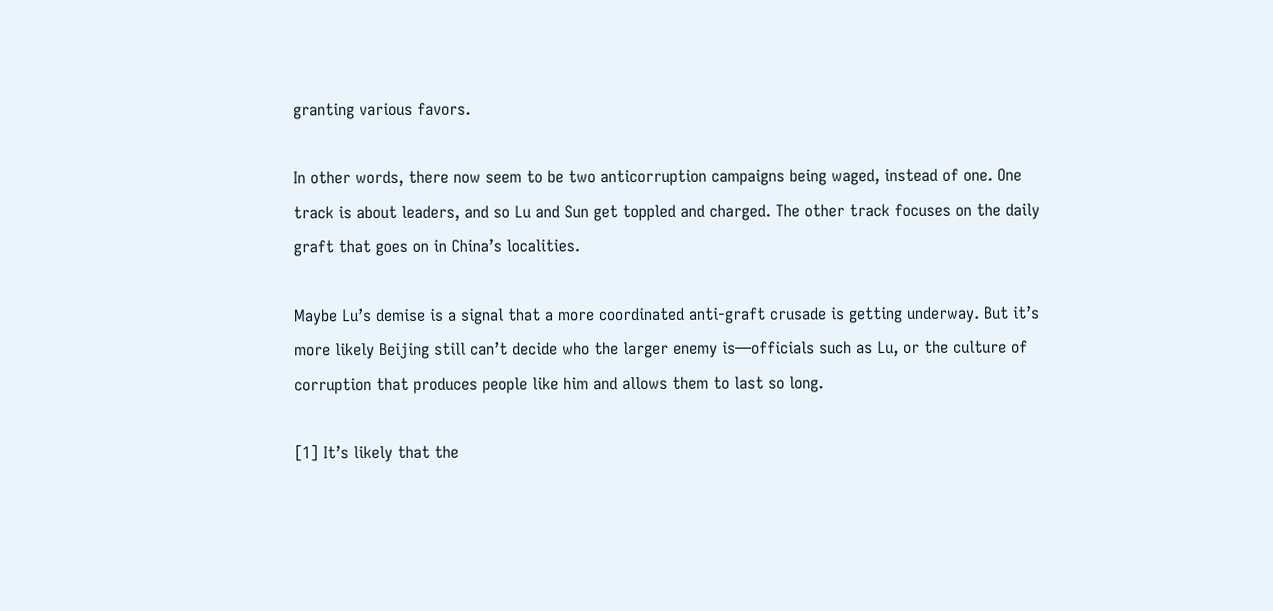granting various favors.

In other words, there now seem to be two anticorruption campaigns being waged, instead of one. One track is about leaders, and so Lu and Sun get toppled and charged. The other track focuses on the daily graft that goes on in China’s localities.

Maybe Lu’s demise is a signal that a more coordinated anti-graft crusade is getting underway. But it’s more likely Beijing still can’t decide who the larger enemy is—officials such as Lu, or the culture of corruption that produces people like him and allows them to last so long.

[1] It’s likely that the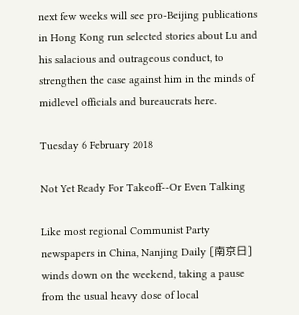next few weeks will see pro-Beijing publications in Hong Kong run selected stories about Lu and his salacious and outrageous conduct, to strengthen the case against him in the minds of midlevel officials and bureaucrats here.

Tuesday 6 February 2018

Not Yet Ready For Takeoff--Or Even Talking

Like most regional Communist Party newspapers in China, Nanjing Daily [南京日] winds down on the weekend, taking a pause from the usual heavy dose of local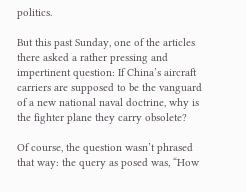politics.

But this past Sunday, one of the articles there asked a rather pressing and impertinent question: If China’s aircraft carriers are supposed to be the vanguard of a new national naval doctrine, why is the fighter plane they carry obsolete?

Of course, the question wasn’t phrased that way: the query as posed was, “How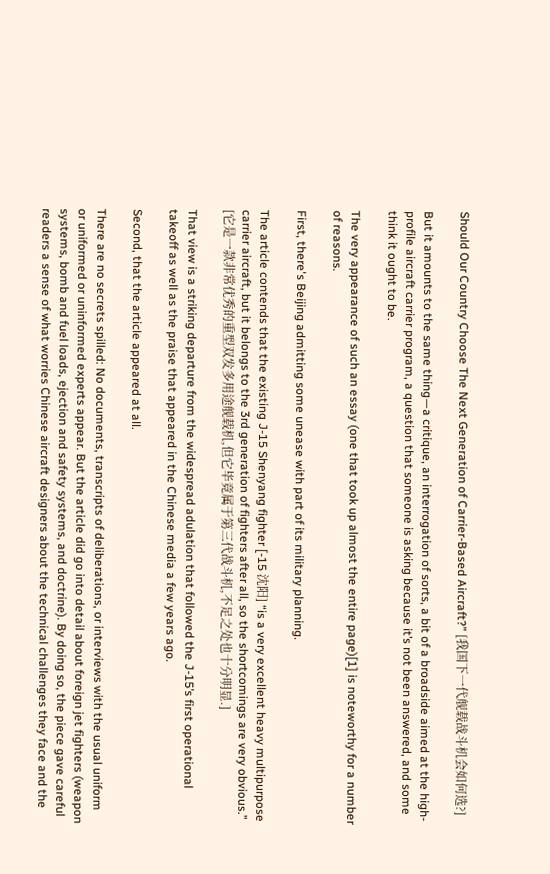Should Our Country Choose The Next Generation of Carrier-Based Aircraft?” [我国下一代舰载战斗机会如何选?]

But it amounts to the same thing—a critique, an interrogation of sorts, a bit of a broadside aimed at the high-profile aircraft carrier program, a question that someone is asking because it’s not been answered, and some think it ought to be.

The very appearance of such an essay (one that took up almost the entire page)[1] is noteworthy for a number of reasons.

First, there's Beijing admitting some unease with part of its military planning.

The article contends that the existing J-15 Shenyang fighter [-15 沈阳] “is a very excellent heavy multipurpose carrier aircraft, but it belongs to the 3rd generation of fighters after all, so the shortcomings are very obvious.” [它是一款非常优秀的重型双发多用途舰载机,但它毕竟属于第三代战斗机,不足之处也十分明显.]

That view is a striking departure from the widespread adulation that followed the J-15’s first operational takeoff as well as the praise that appeared in the Chinese media a few years ago.

Second, that the article appeared at all.

There are no secrets spilled: No documents, transcripts of deliberations, or interviews with the usual uniform or uniformed or uninformed experts appear. But the article did go into detail about foreign jet fighters (weapon systems, bomb and fuel loads, ejection and safety systems, and doctrine). By doing so, the piece gave careful readers a sense of what worries Chinese aircraft designers about the technical challenges they face and the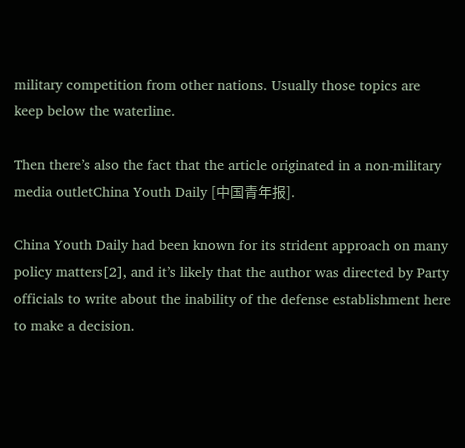military competition from other nations. Usually those topics are keep below the waterline.

Then there’s also the fact that the article originated in a non-military media outletChina Youth Daily [中国青年报].

China Youth Daily had been known for its strident approach on many policy matters[2], and it’s likely that the author was directed by Party officials to write about the inability of the defense establishment here to make a decision.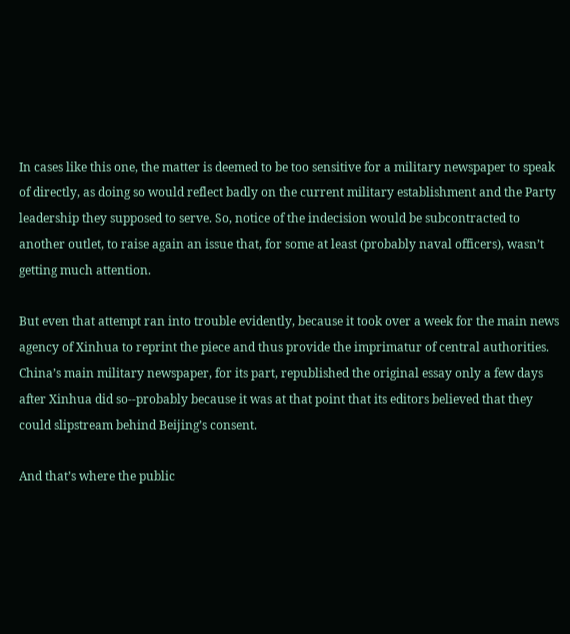In cases like this one, the matter is deemed to be too sensitive for a military newspaper to speak of directly, as doing so would reflect badly on the current military establishment and the Party leadership they supposed to serve. So, notice of the indecision would be subcontracted to another outlet, to raise again an issue that, for some at least (probably naval officers), wasn’t getting much attention.

But even that attempt ran into trouble evidently, because it took over a week for the main news agency of Xinhua to reprint the piece and thus provide the imprimatur of central authorities. China’s main military newspaper, for its part, republished the original essay only a few days after Xinhua did so--probably because it was at that point that its editors believed that they could slipstream behind Beijing’s consent.

And that’s where the public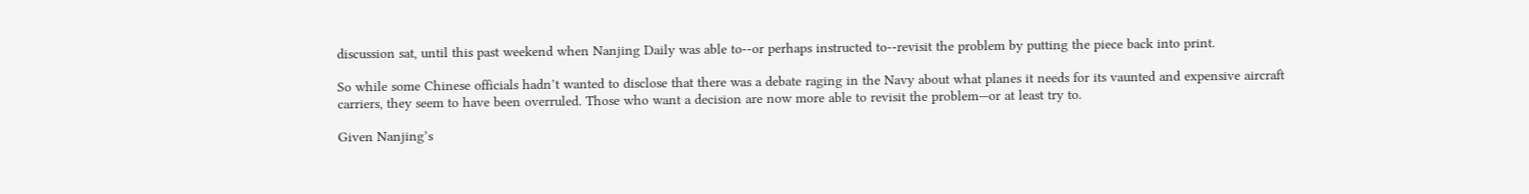discussion sat, until this past weekend when Nanjing Daily was able to--or perhaps instructed to--revisit the problem by putting the piece back into print.

So while some Chinese officials hadn’t wanted to disclose that there was a debate raging in the Navy about what planes it needs for its vaunted and expensive aircraft carriers, they seem to have been overruled. Those who want a decision are now more able to revisit the problem—or at least try to.

Given Nanjing’s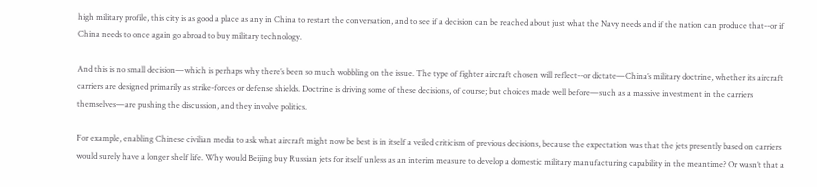high military profile, this city is as good a place as any in China to restart the conversation, and to see if a decision can be reached about just what the Navy needs and if the nation can produce that--or if China needs to once again go abroad to buy military technology.

And this is no small decision—which is perhaps why there’s been so much wobbling on the issue. The type of fighter aircraft chosen will reflect--or dictate—China’s military doctrine, whether its aircraft carriers are designed primarily as strike-forces or defense shields. Doctrine is driving some of these decisions, of course; but choices made well before—such as a massive investment in the carriers themselves—are pushing the discussion, and they involve politics.

For example, enabling Chinese civilian media to ask what aircraft might now be best is in itself a veiled criticism of previous decisions, because the expectation was that the jets presently based on carriers would surely have a longer shelf life. Why would Beijing buy Russian jets for itself unless as an interim measure to develop a domestic military manufacturing capability in the meantime? Or wasn’t that a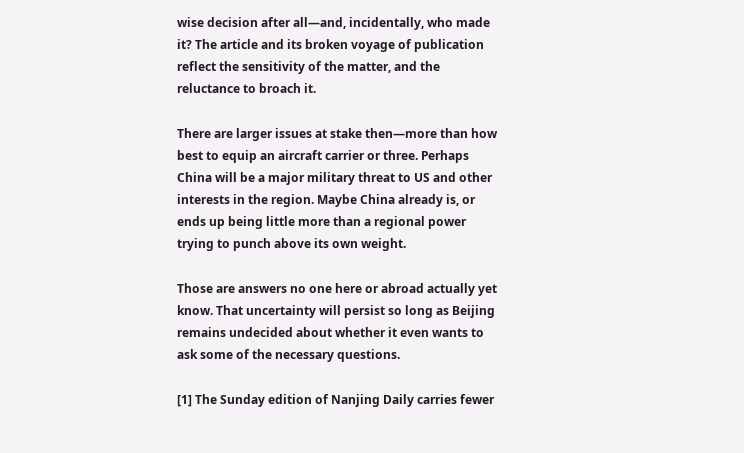wise decision after all—and, incidentally, who made it? The article and its broken voyage of publication reflect the sensitivity of the matter, and the reluctance to broach it.

There are larger issues at stake then—more than how best to equip an aircraft carrier or three. Perhaps China will be a major military threat to US and other interests in the region. Maybe China already is, or ends up being little more than a regional power trying to punch above its own weight.

Those are answers no one here or abroad actually yet know. That uncertainty will persist so long as Beijing remains undecided about whether it even wants to ask some of the necessary questions.

[1] The Sunday edition of Nanjing Daily carries fewer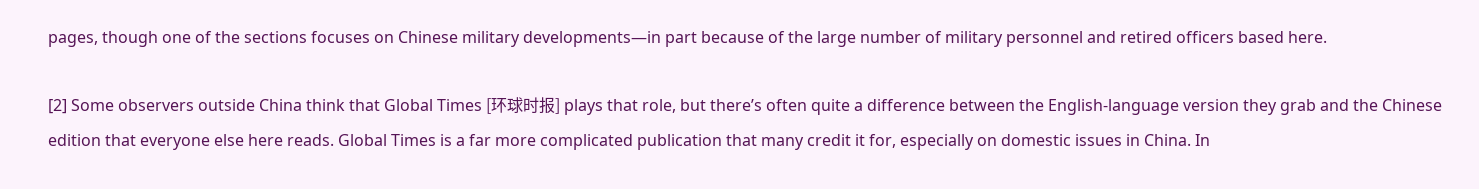pages, though one of the sections focuses on Chinese military developments—in part because of the large number of military personnel and retired officers based here.

[2] Some observers outside China think that Global Times [环球时报] plays that role, but there’s often quite a difference between the English-language version they grab and the Chinese edition that everyone else here reads. Global Times is a far more complicated publication that many credit it for, especially on domestic issues in China. In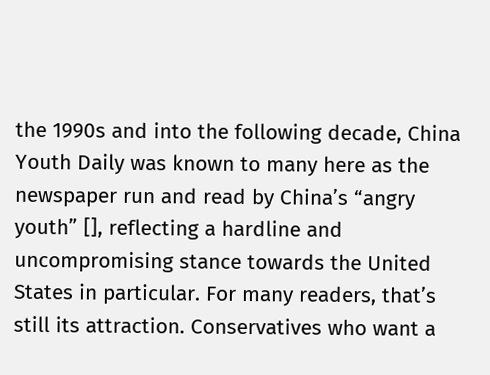the 1990s and into the following decade, China Youth Daily was known to many here as the newspaper run and read by China’s “angry youth” [], reflecting a hardline and uncompromising stance towards the United States in particular. For many readers, that’s still its attraction. Conservatives who want a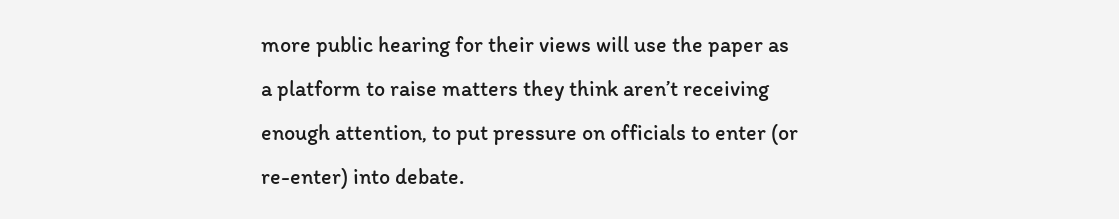more public hearing for their views will use the paper as a platform to raise matters they think aren’t receiving enough attention, to put pressure on officials to enter (or re-enter) into debate.